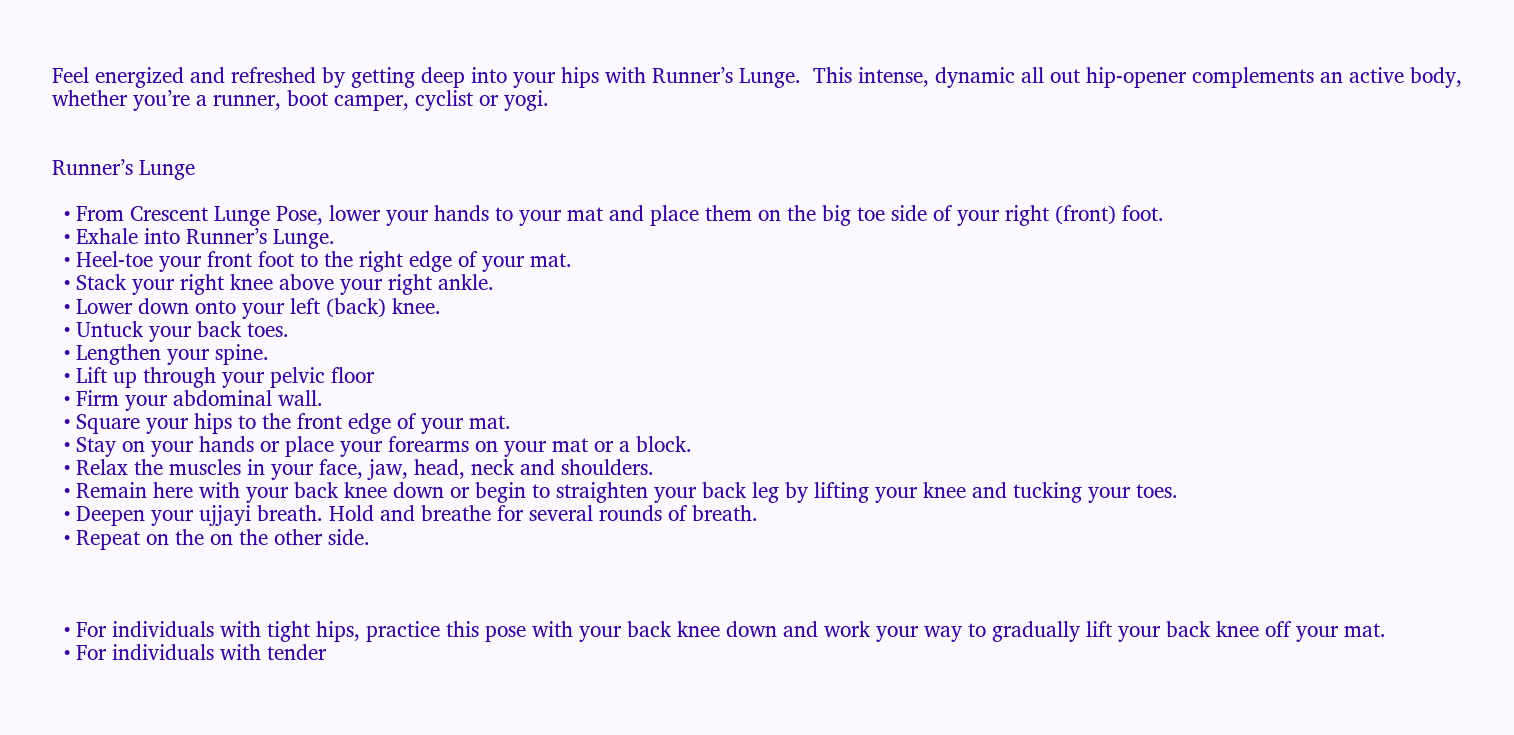Feel energized and refreshed by getting deep into your hips with Runner’s Lunge.  This intense, dynamic all out hip-opener complements an active body, whether you’re a runner, boot camper, cyclist or yogi.


Runner’s Lunge

  • From Crescent Lunge Pose, lower your hands to your mat and place them on the big toe side of your right (front) foot.
  • Exhale into Runner’s Lunge.
  • Heel-toe your front foot to the right edge of your mat.
  • Stack your right knee above your right ankle.
  • Lower down onto your left (back) knee.
  • Untuck your back toes.
  • Lengthen your spine.
  • Lift up through your pelvic floor
  • Firm your abdominal wall.
  • Square your hips to the front edge of your mat.
  • Stay on your hands or place your forearms on your mat or a block.
  • Relax the muscles in your face, jaw, head, neck and shoulders.
  • Remain here with your back knee down or begin to straighten your back leg by lifting your knee and tucking your toes.
  • Deepen your ujjayi breath. Hold and breathe for several rounds of breath.
  • Repeat on the on the other side.



  • For individuals with tight hips, practice this pose with your back knee down and work your way to gradually lift your back knee off your mat.
  • For individuals with tender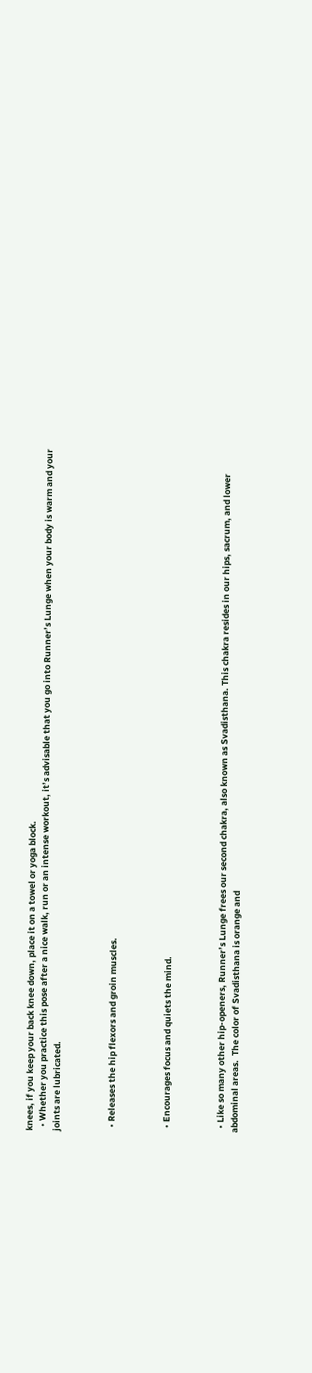knees, if you keep your back knee down, place it on a towel or yoga block.
  • Whether you practice this pose after a nice walk, run or an intense workout, it’s advisable that you go into Runner’s Lunge when your body is warm and your joints are lubricated.



  • Releases the hip flexors and groin muscles.



  • Encourages focus and quiets the mind.



  • Like so many other hip-openers, Runner’s Lunge frees our second chakra, also known as Svadisthana. This chakra resides in our hips, sacrum, and lower abdominal areas.  The color of Svadisthana is orange and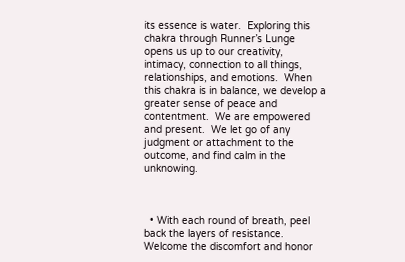its essence is water.  Exploring this chakra through Runner’s Lunge opens us up to our creativity, intimacy, connection to all things, relationships, and emotions.  When this chakra is in balance, we develop a greater sense of peace and contentment.  We are empowered and present.  We let go of any judgment or attachment to the outcome, and find calm in the unknowing.



  • With each round of breath, peel back the layers of resistance. Welcome the discomfort and honor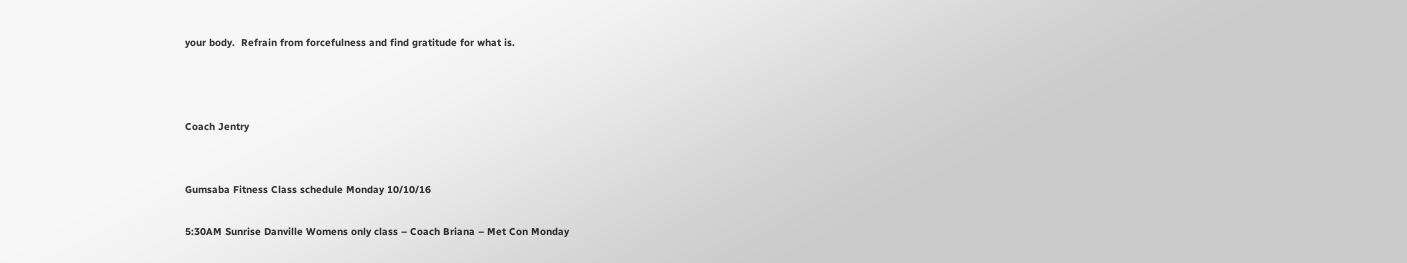your body.  Refrain from forcefulness and find gratitude for what is.



Coach Jentry


Gumsaba Fitness Class schedule Monday 10/10/16

5:30AM Sunrise Danville Womens only class – Coach Briana – Met Con Monday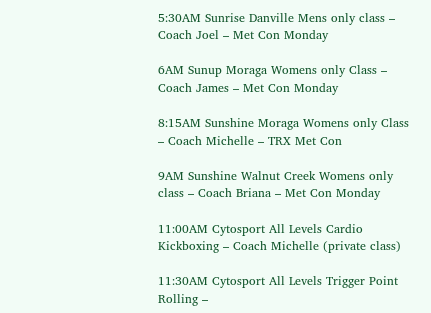5:30AM Sunrise Danville Mens only class – Coach Joel – Met Con Monday

6AM Sunup Moraga Womens only Class – Coach James – Met Con Monday

8:15AM Sunshine Moraga Womens only Class – Coach Michelle – TRX Met Con

9AM Sunshine Walnut Creek Womens only class – Coach Briana – Met Con Monday

11:00AM Cytosport All Levels Cardio Kickboxing – Coach Michelle (private class)

11:30AM Cytosport All Levels Trigger Point Rolling –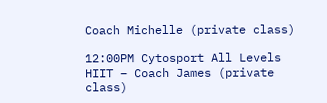Coach Michelle (private class)

12:00PM Cytosport All Levels HIIT – Coach James (private class)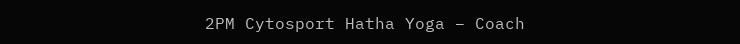2PM Cytosport Hatha Yoga – Coach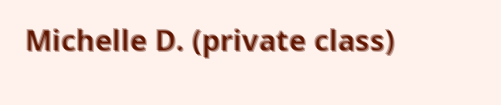Michelle D. (private class)